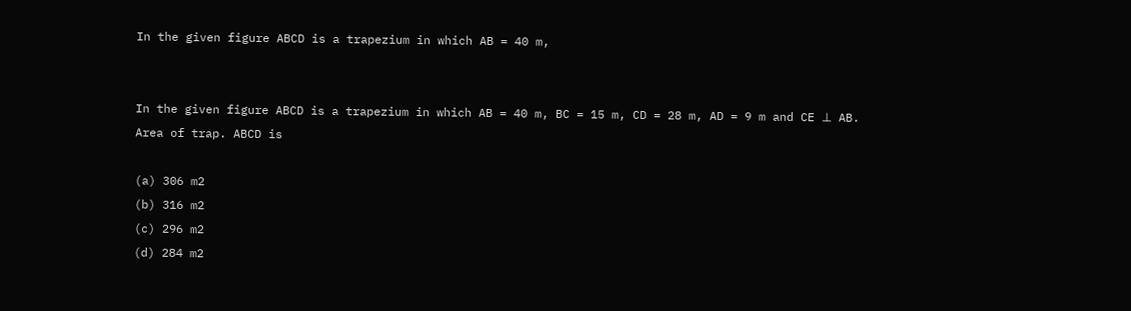In the given figure ABCD is a trapezium in which AB = 40 m,


In the given figure ABCD is a trapezium in which AB = 40 m, BC = 15 m, CD = 28 m, AD = 9 m and CE ⊥ AB. Area of trap. ABCD is

(a) 306 m2
(b) 316 m2
(c) 296 m2
(d) 284 m2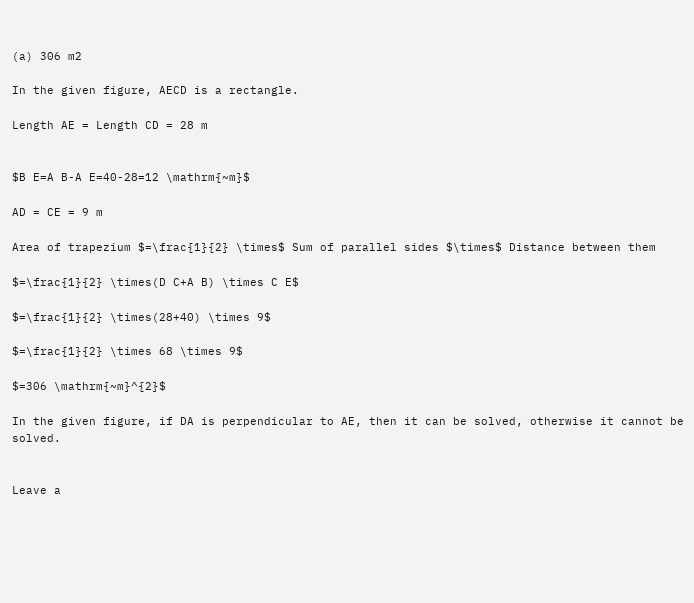(a) 306 m2

In the given figure, AECD is a rectangle.

Length AE = Length CD = 28 m


$B E=A B-A E=40-28=12 \mathrm{~m}$

AD = CE = 9 m

Area of trapezium $=\frac{1}{2} \times$ Sum of parallel sides $\times$ Distance between them

$=\frac{1}{2} \times(D C+A B) \times C E$

$=\frac{1}{2} \times(28+40) \times 9$

$=\frac{1}{2} \times 68 \times 9$

$=306 \mathrm{~m}^{2}$

In the given figure, if DA is perpendicular to AE, then it can be solved, otherwise it cannot be solved.


Leave a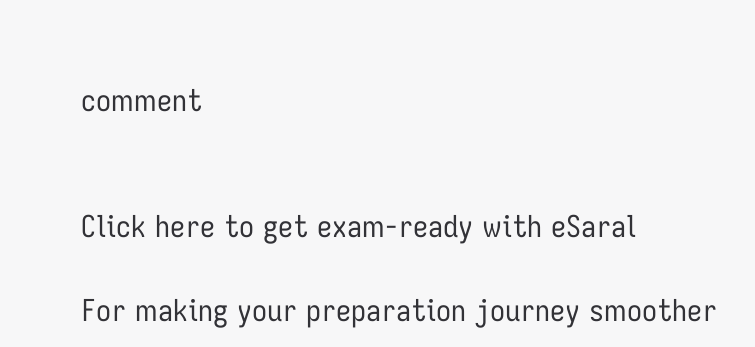comment


Click here to get exam-ready with eSaral

For making your preparation journey smoother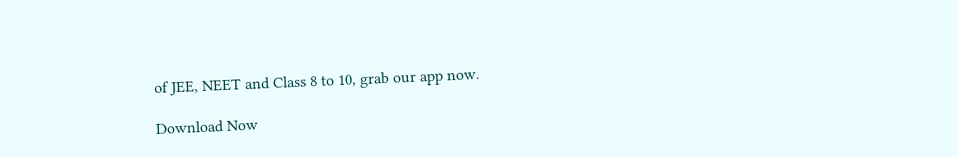of JEE, NEET and Class 8 to 10, grab our app now.

Download Now